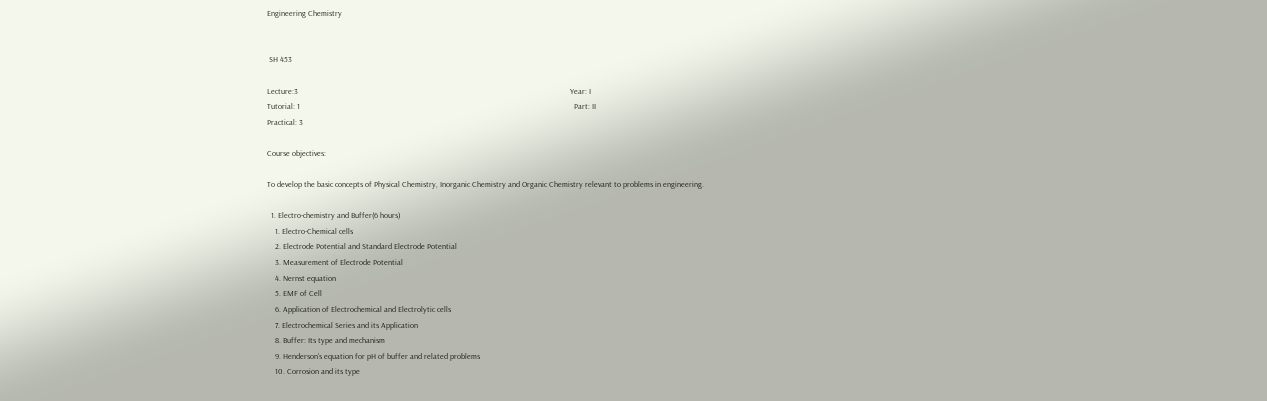Engineering Chemistry


 SH 453

Lecture:3                                                                                                                                        Year: I
Tutorial: 1                                                                                                                                         Part: II
Practical: 3

Course objectives:

To develop the basic concepts of Physical Chemistry, Inorganic Chemistry and Organic Chemistry relevant to problems in engineering.

  1. Electro-chemistry and Buffer(6 hours)
    1. Electro-Chemical cells
    2. Electrode Potential and Standard Electrode Potential
    3. Measurement of Electrode Potential
    4. Nernst equation
    5. EMF of Cell
    6. Application of Electrochemical and Electrolytic cells
    7. Electrochemical Series and its Application
    8. Buffer: Its type and mechanism
    9. Henderson’s equation for pH of buffer and related problems
    10. Corrosion and its type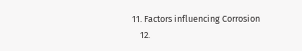11. Factors influencing Corrosion
    12.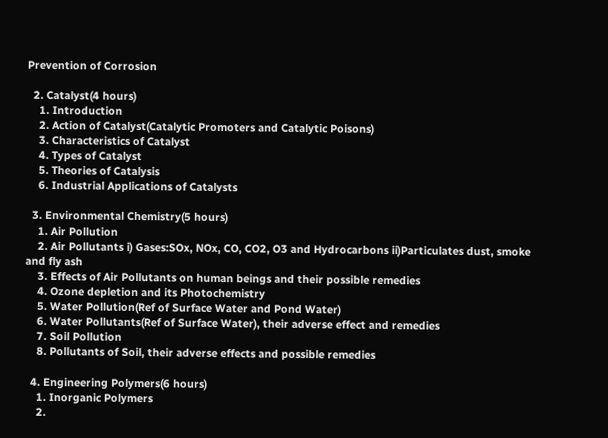Prevention of Corrosion

  2. Catalyst(4 hours)
    1. Introduction
    2. Action of Catalyst(Catalytic Promoters and Catalytic Poisons)
    3. Characteristics of Catalyst
    4. Types of Catalyst
    5. Theories of Catalysis
    6. Industrial Applications of Catalysts

  3. Environmental Chemistry(5 hours)
    1. Air Pollution
    2. Air Pollutants i) Gases:SOx, NOx, CO, CO2, O3 and Hydrocarbons ii)Particulates dust, smoke and fly ash
    3. Effects of Air Pollutants on human beings and their possible remedies
    4. Ozone depletion and its Photochemistry
    5. Water Pollution(Ref of Surface Water and Pond Water)
    6. Water Pollutants(Ref of Surface Water), their adverse effect and remedies
    7. Soil Pollution
    8. Pollutants of Soil, their adverse effects and possible remedies

  4. Engineering Polymers(6 hours)
    1. Inorganic Polymers
    2.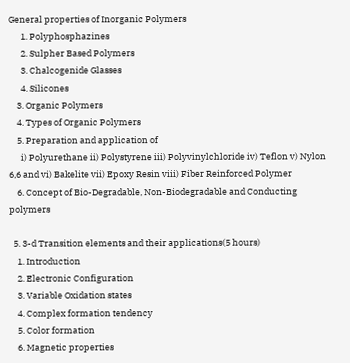General properties of Inorganic Polymers
      1. Polyphosphazines
      2. Sulpher Based Polymers
      3. Chalcogenide Glasses
      4. Silicones
    3. Organic Polymers
    4. Types of Organic Polymers
    5. Preparation and application of
      i) Polyurethane ii) Polystyrene iii) Polyvinylchloride iv) Teflon v) Nylon 6,6 and vi) Bakelite vii) Epoxy Resin viii) Fiber Reinforced Polymer
    6. Concept of Bio-Degradable, Non-Biodegradable and Conducting polymers

  5. 3-d Transition elements and their applications(5 hours)
    1. Introduction
    2. Electronic Configuration
    3. Variable Oxidation states
    4. Complex formation tendency
    5. Color formation
    6. Magnetic properties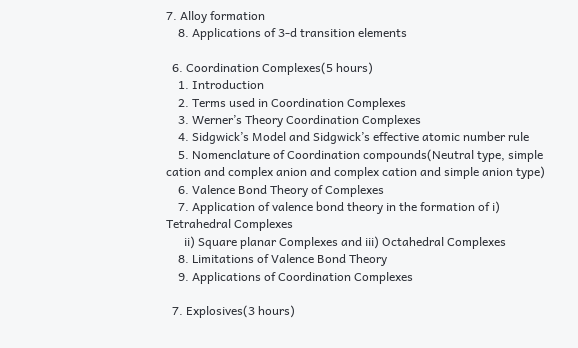7. Alloy formation
    8. Applications of 3-d transition elements

  6. Coordination Complexes(5 hours)
    1. Introduction
    2. Terms used in Coordination Complexes
    3. Werner’s Theory Coordination Complexes
    4. Sidgwick’s Model and Sidgwick’s effective atomic number rule
    5. Nomenclature of Coordination compounds(Neutral type, simple cation and complex anion and complex cation and simple anion type)
    6. Valence Bond Theory of Complexes
    7. Application of valence bond theory in the formation of i) Tetrahedral Complexes
      ii) Square planar Complexes and iii) Octahedral Complexes
    8. Limitations of Valence Bond Theory
    9. Applications of Coordination Complexes

  7. Explosives(3 hours)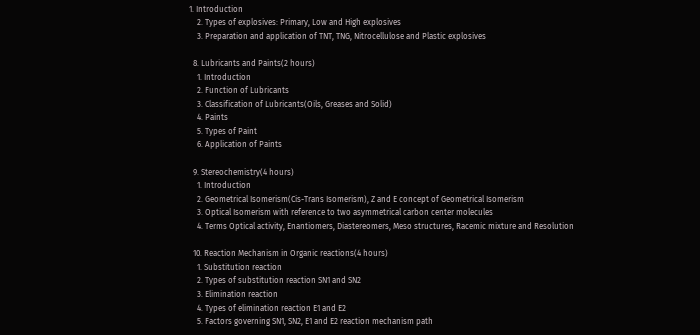1. Introduction
    2. Types of explosives: Primary, Low and High explosives
    3. Preparation and application of TNT, TNG, Nitrocellulose and Plastic explosives

  8. Lubricants and Paints(2 hours)
    1. Introduction
    2. Function of Lubricants
    3. Classification of Lubricants(Oils, Greases and Solid)
    4. Paints
    5. Types of Paint
    6. Application of Paints

  9. Stereochemistry(4 hours)
    1. Introduction
    2. Geometrical Isomerism(Cis-Trans Isomerism), Z and E concept of Geometrical Isomerism
    3. Optical Isomerism with reference to two asymmetrical carbon center molecules
    4. Terms Optical activity, Enantiomers, Diastereomers, Meso structures, Racemic mixture and Resolution

  10. Reaction Mechanism in Organic reactions(4 hours)
    1. Substitution reaction
    2. Types of substitution reaction SN1 and SN2
    3. Elimination reaction
    4. Types of elimination reaction E1 and E2
    5. Factors governing SN1, SN2, E1 and E2 reaction mechanism path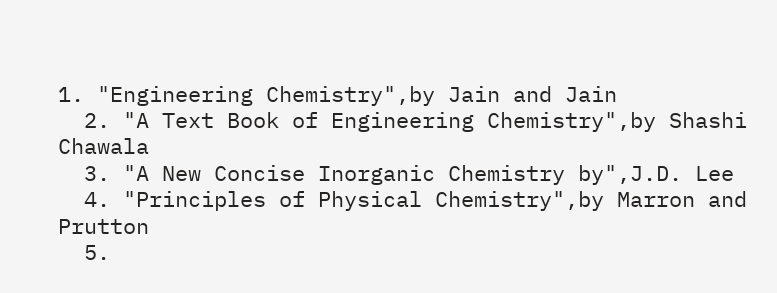1. "Engineering Chemistry",by Jain and Jain
  2. "A Text Book of Engineering Chemistry",by Shashi Chawala
  3. "A New Concise Inorganic Chemistry by",J.D. Lee
  4. "Principles of Physical Chemistry",by Marron and Prutton
  5.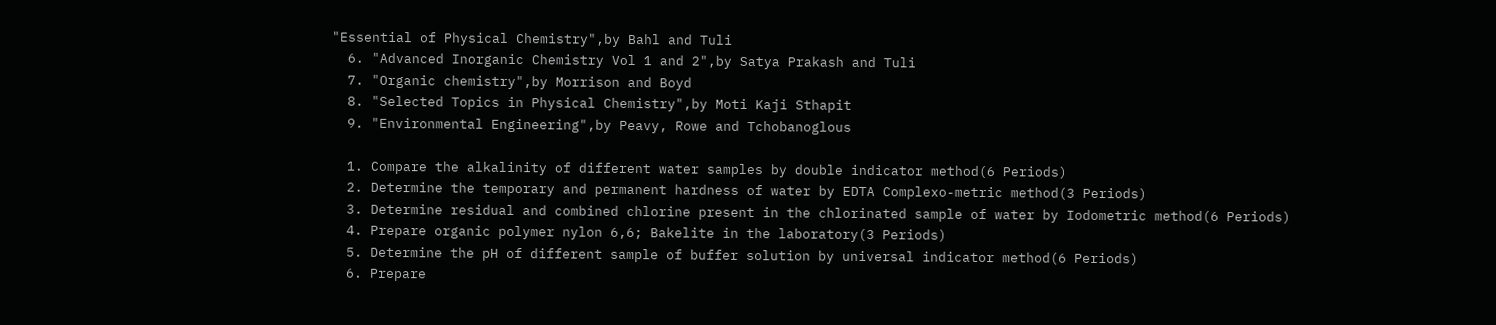"Essential of Physical Chemistry",by Bahl and Tuli
  6. "Advanced Inorganic Chemistry Vol 1 and 2",by Satya Prakash and Tuli
  7. "Organic chemistry",by Morrison and Boyd
  8. "Selected Topics in Physical Chemistry",by Moti Kaji Sthapit
  9. "Environmental Engineering",by Peavy, Rowe and Tchobanoglous

  1. Compare the alkalinity of different water samples by double indicator method(6 Periods)
  2. Determine the temporary and permanent hardness of water by EDTA Complexo-metric method(3 Periods)
  3. Determine residual and combined chlorine present in the chlorinated sample of water by Iodometric method(6 Periods)
  4. Prepare organic polymer nylon 6,6; Bakelite in the laboratory(3 Periods)
  5. Determine the pH of different sample of buffer solution by universal indicator method(6 Periods)
  6. Prepare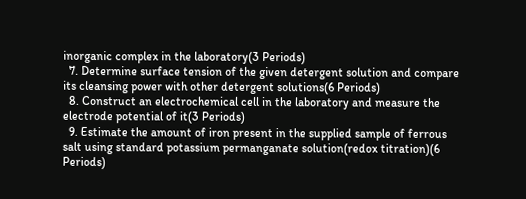inorganic complex in the laboratory(3 Periods)
  7. Determine surface tension of the given detergent solution and compare its cleansing power with other detergent solutions(6 Periods)
  8. Construct an electrochemical cell in the laboratory and measure the electrode potential of it(3 Periods)
  9. Estimate the amount of iron present in the supplied sample of ferrous salt using standard potassium permanganate solution(redox titration)(6 Periods)